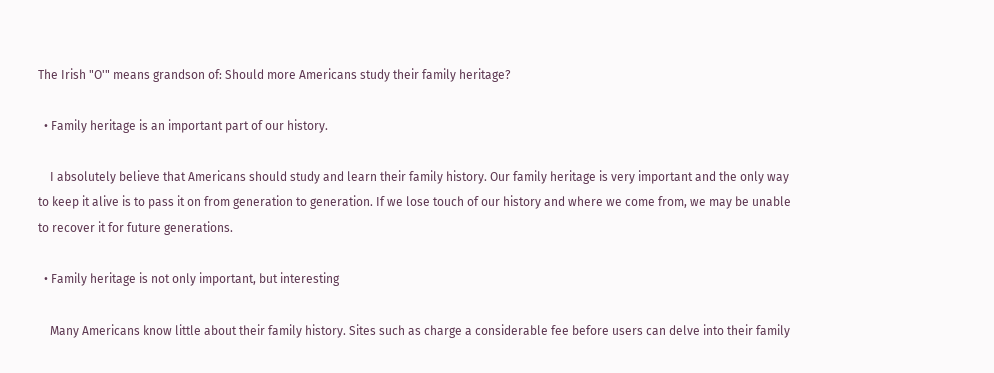The Irish "O'" means grandson of: Should more Americans study their family heritage?

  • Family heritage is an important part of our history.

    I absolutely believe that Americans should study and learn their family history. Our family heritage is very important and the only way to keep it alive is to pass it on from generation to generation. If we lose touch of our history and where we come from, we may be unable to recover it for future generations.

  • Family heritage is not only important, but interesting

    Many Americans know little about their family history. Sites such as charge a considerable fee before users can delve into their family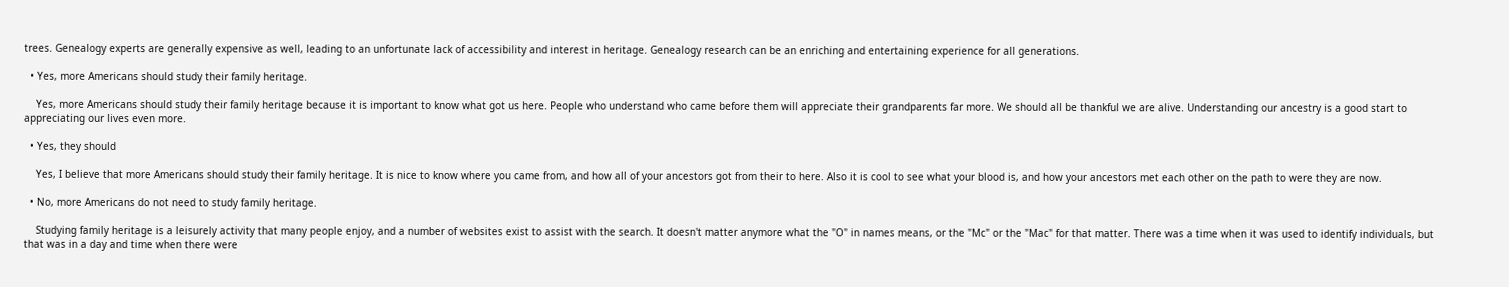trees. Genealogy experts are generally expensive as well, leading to an unfortunate lack of accessibility and interest in heritage. Genealogy research can be an enriching and entertaining experience for all generations.

  • Yes, more Americans should study their family heritage.

    Yes, more Americans should study their family heritage because it is important to know what got us here. People who understand who came before them will appreciate their grandparents far more. We should all be thankful we are alive. Understanding our ancestry is a good start to appreciating our lives even more.

  • Yes, they should

    Yes, I believe that more Americans should study their family heritage. It is nice to know where you came from, and how all of your ancestors got from their to here. Also it is cool to see what your blood is, and how your ancestors met each other on the path to were they are now.

  • No, more Americans do not need to study family heritage.

    Studying family heritage is a leisurely activity that many people enjoy, and a number of websites exist to assist with the search. It doesn't matter anymore what the "O" in names means, or the "Mc" or the "Mac" for that matter. There was a time when it was used to identify individuals, but that was in a day and time when there were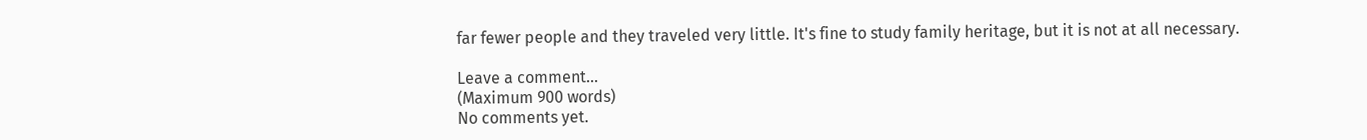far fewer people and they traveled very little. It's fine to study family heritage, but it is not at all necessary.

Leave a comment...
(Maximum 900 words)
No comments yet.